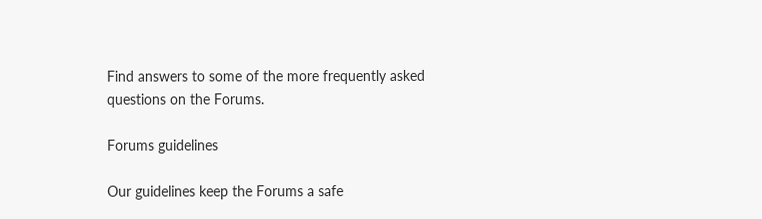Find answers to some of the more frequently asked questions on the Forums.

Forums guidelines

Our guidelines keep the Forums a safe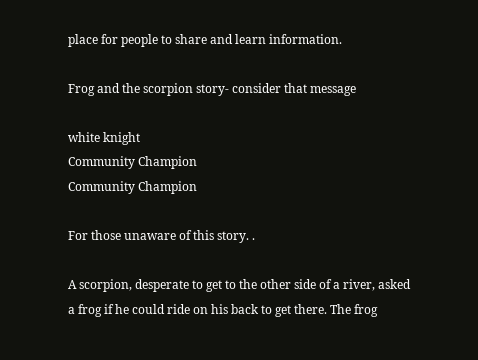place for people to share and learn information.

Frog and the scorpion story- consider that message

white knight
Community Champion
Community Champion

For those unaware of this story. .

A scorpion, desperate to get to the other side of a river, asked a frog if he could ride on his back to get there. The frog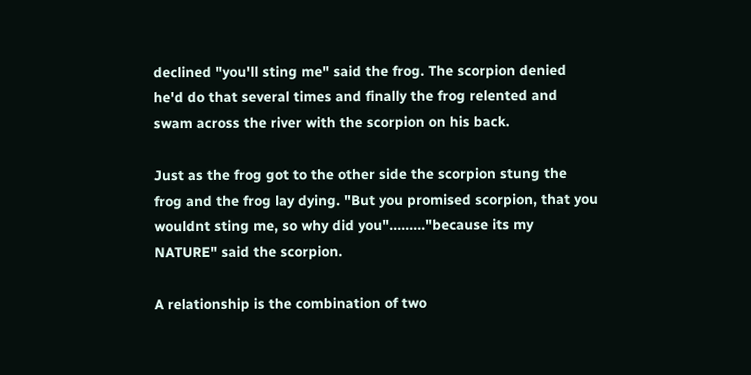declined "you'll sting me" said the frog. The scorpion denied he'd do that several times and finally the frog relented and swam across the river with the scorpion on his back.

Just as the frog got to the other side the scorpion stung the frog and the frog lay dying. "But you promised scorpion, that you wouldnt sting me, so why did you"........."because its my NATURE" said the scorpion.

A relationship is the combination of two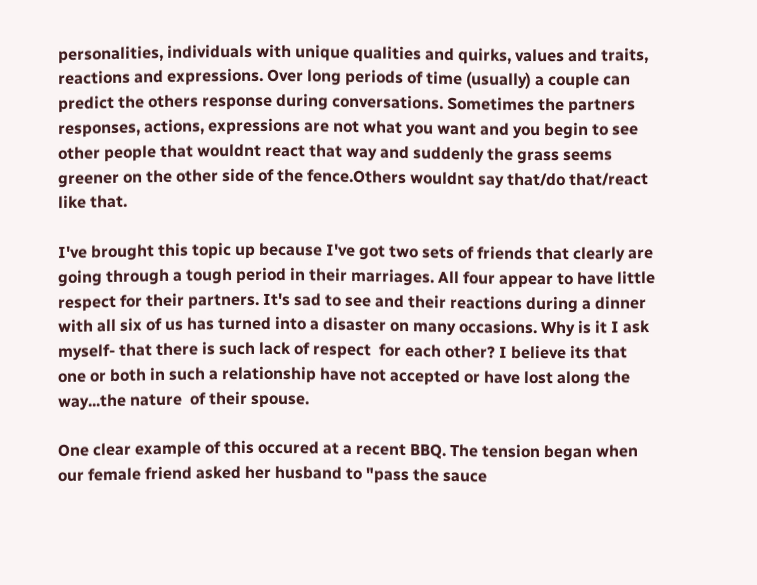personalities, individuals with unique qualities and quirks, values and traits, reactions and expressions. Over long periods of time (usually) a couple can predict the others response during conversations. Sometimes the partners responses, actions, expressions are not what you want and you begin to see other people that wouldnt react that way and suddenly the grass seems greener on the other side of the fence.Others wouldnt say that/do that/react like that.

I've brought this topic up because I've got two sets of friends that clearly are going through a tough period in their marriages. All four appear to have little respect for their partners. It's sad to see and their reactions during a dinner with all six of us has turned into a disaster on many occasions. Why is it I ask myself- that there is such lack of respect  for each other? I believe its that one or both in such a relationship have not accepted or have lost along the way...the nature  of their spouse.

One clear example of this occured at a recent BBQ. The tension began when our female friend asked her husband to "pass the sauce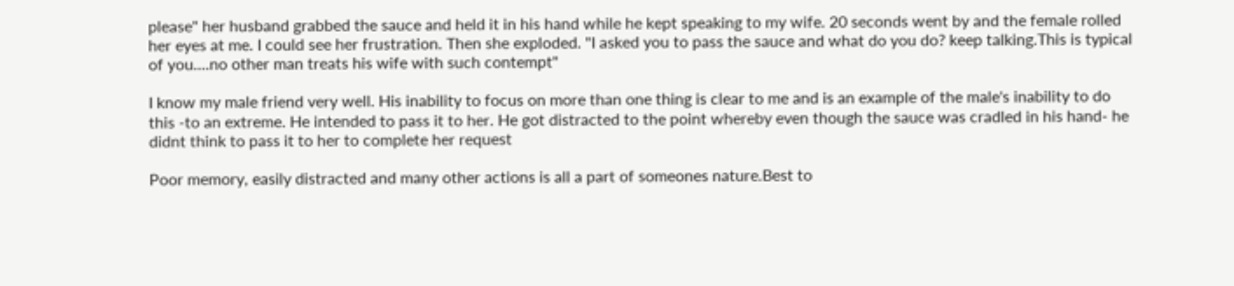please" her husband grabbed the sauce and held it in his hand while he kept speaking to my wife. 20 seconds went by and the female rolled her eyes at me. I could see her frustration. Then she exploded. "I asked you to pass the sauce and what do you do? keep talking.This is typical of you....no other man treats his wife with such contempt"

I know my male friend very well. His inability to focus on more than one thing is clear to me and is an example of the male's inability to do this -to an extreme. He intended to pass it to her. He got distracted to the point whereby even though the sauce was cradled in his hand- he didnt think to pass it to her to complete her request

Poor memory, easily distracted and many other actions is all a part of someones nature.Best to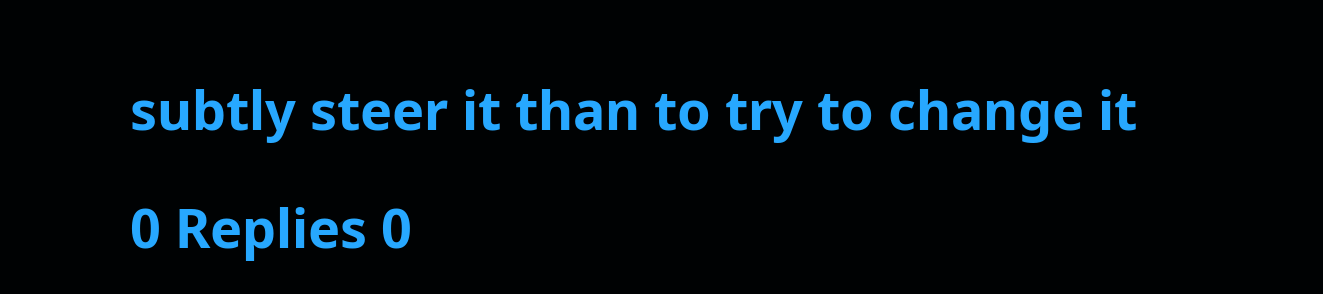subtly steer it than to try to change it

0 Replies 0